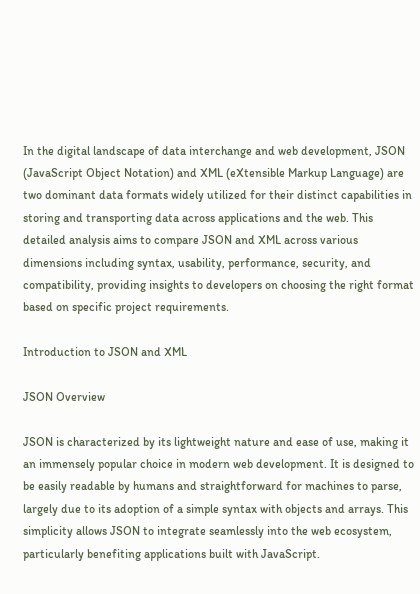In the digital landscape of data interchange and web development, JSON (JavaScript Object Notation) and XML (eXtensible Markup Language) are two dominant data formats widely utilized for their distinct capabilities in storing and transporting data across applications and the web. This detailed analysis aims to compare JSON and XML across various dimensions including syntax, usability, performance, security, and compatibility, providing insights to developers on choosing the right format based on specific project requirements.

Introduction to JSON and XML

JSON Overview

JSON is characterized by its lightweight nature and ease of use, making it an immensely popular choice in modern web development. It is designed to be easily readable by humans and straightforward for machines to parse, largely due to its adoption of a simple syntax with objects and arrays. This simplicity allows JSON to integrate seamlessly into the web ecosystem, particularly benefiting applications built with JavaScript.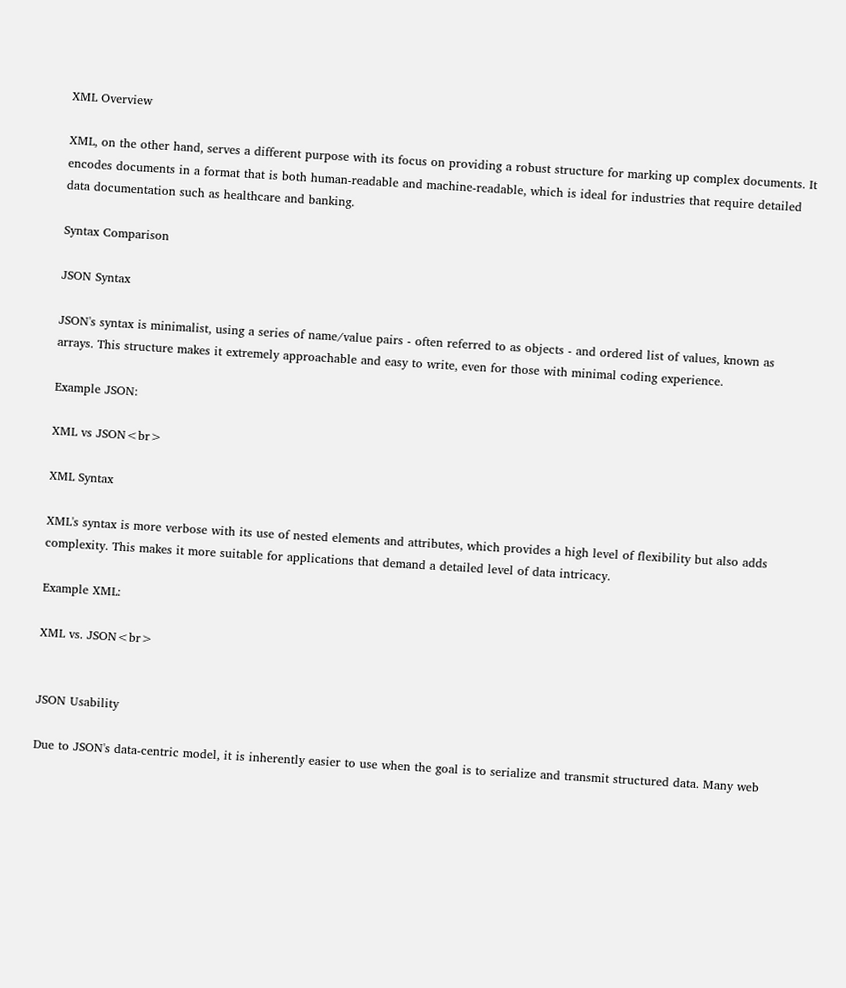XML Overview

XML, on the other hand, serves a different purpose with its focus on providing a robust structure for marking up complex documents. It encodes documents in a format that is both human-readable and machine-readable, which is ideal for industries that require detailed data documentation such as healthcare and banking.

Syntax Comparison

JSON Syntax

JSON's syntax is minimalist, using a series of name/value pairs - often referred to as objects - and ordered list of values, known as arrays. This structure makes it extremely approachable and easy to write, even for those with minimal coding experience.

Example JSON:

XML vs JSON<br>

XML Syntax

XML's syntax is more verbose with its use of nested elements and attributes, which provides a high level of flexibility but also adds complexity. This makes it more suitable for applications that demand a detailed level of data intricacy.

Example XML:

XML vs. JSON<br>


JSON Usability

Due to JSON's data-centric model, it is inherently easier to use when the goal is to serialize and transmit structured data. Many web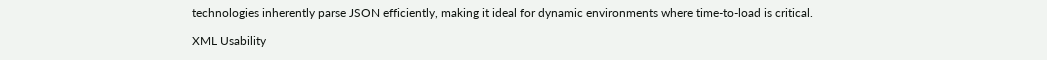technologies inherently parse JSON efficiently, making it ideal for dynamic environments where time-to-load is critical.

XML Usability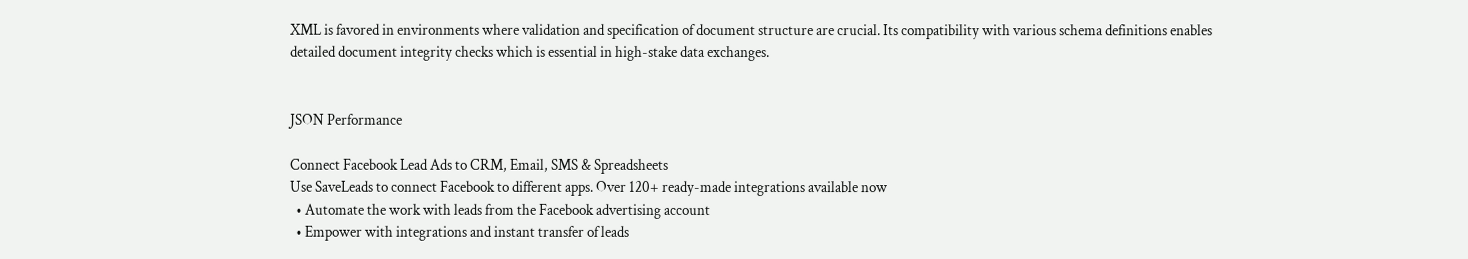XML is favored in environments where validation and specification of document structure are crucial. Its compatibility with various schema definitions enables detailed document integrity checks which is essential in high-stake data exchanges.


JSON Performance

Connect Facebook Lead Ads to CRM, Email, SMS & Spreadsheets
Use SaveLeads to connect Facebook to different apps. Over 120+ ready-made integrations available now
  • Automate the work with leads from the Facebook advertising account
  • Empower with integrations and instant transfer of leads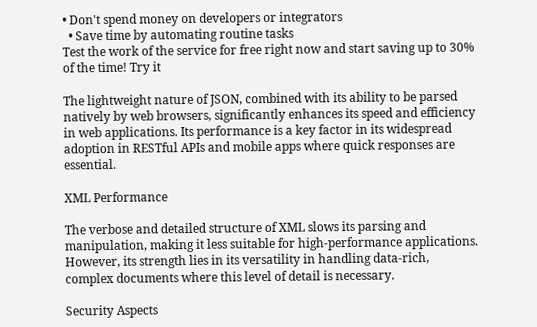• Don't spend money on developers or integrators
  • Save time by automating routine tasks
Test the work of the service for free right now and start saving up to 30% of the time! Try it

The lightweight nature of JSON, combined with its ability to be parsed natively by web browsers, significantly enhances its speed and efficiency in web applications. Its performance is a key factor in its widespread adoption in RESTful APIs and mobile apps where quick responses are essential.

XML Performance

The verbose and detailed structure of XML slows its parsing and manipulation, making it less suitable for high-performance applications. However, its strength lies in its versatility in handling data-rich, complex documents where this level of detail is necessary.

Security Aspects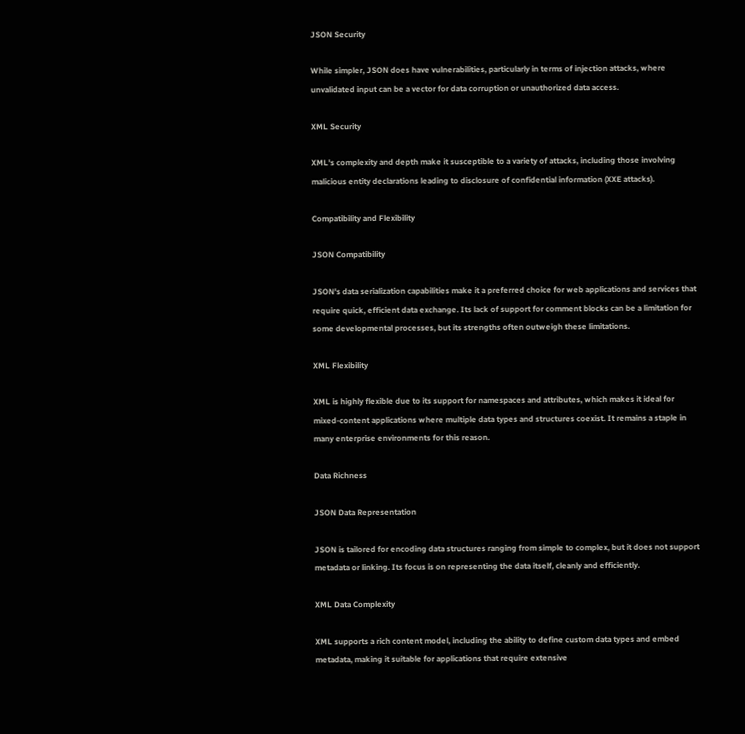JSON Security

While simpler, JSON does have vulnerabilities, particularly in terms of injection attacks, where unvalidated input can be a vector for data corruption or unauthorized data access.

XML Security

XML's complexity and depth make it susceptible to a variety of attacks, including those involving malicious entity declarations leading to disclosure of confidential information (XXE attacks).

Compatibility and Flexibility

JSON Compatibility

JSON's data serialization capabilities make it a preferred choice for web applications and services that require quick, efficient data exchange. Its lack of support for comment blocks can be a limitation for some developmental processes, but its strengths often outweigh these limitations.

XML Flexibility

XML is highly flexible due to its support for namespaces and attributes, which makes it ideal for mixed-content applications where multiple data types and structures coexist. It remains a staple in many enterprise environments for this reason.

Data Richness

JSON Data Representation

JSON is tailored for encoding data structures ranging from simple to complex, but it does not support metadata or linking. Its focus is on representing the data itself, cleanly and efficiently.

XML Data Complexity

XML supports a rich content model, including the ability to define custom data types and embed metadata, making it suitable for applications that require extensive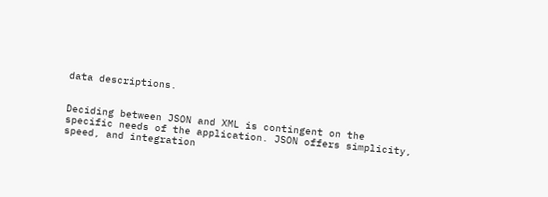data descriptions.


Deciding between JSON and XML is contingent on the specific needs of the application. JSON offers simplicity, speed, and integration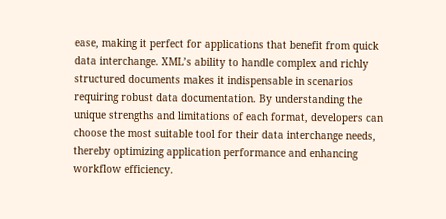ease, making it perfect for applications that benefit from quick data interchange. XML’s ability to handle complex and richly structured documents makes it indispensable in scenarios requiring robust data documentation. By understanding the unique strengths and limitations of each format, developers can choose the most suitable tool for their data interchange needs, thereby optimizing application performance and enhancing workflow efficiency.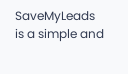SaveMyLeads is a simple and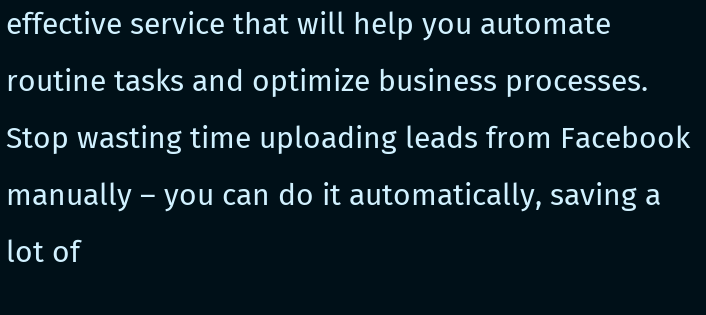effective service that will help you automate routine tasks and optimize business processes. Stop wasting time uploading leads from Facebook manually – you can do it automatically, saving a lot of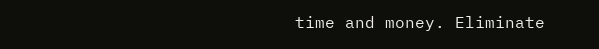time and money. Eliminate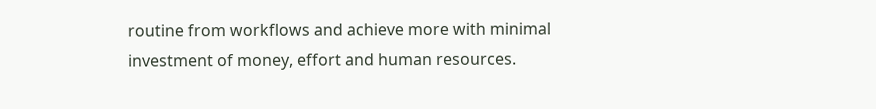routine from workflows and achieve more with minimal investment of money, effort and human resources.